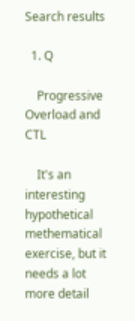Search results

  1. Q

    Progressive Overload and CTL

    It's an interesting hypothetical methematical exercise, but it needs a lot more detail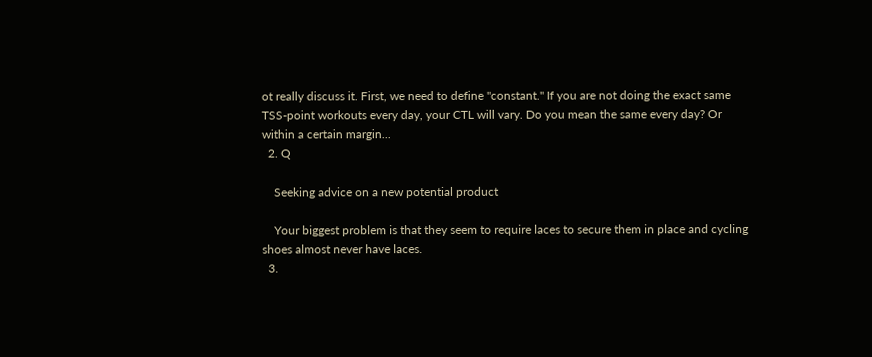ot really discuss it. First, we need to define "constant." If you are not doing the exact same TSS-point workouts every day, your CTL will vary. Do you mean the same every day? Or within a certain margin...
  2. Q

    Seeking advice on a new potential product

    Your biggest problem is that they seem to require laces to secure them in place and cycling shoes almost never have laces.
  3.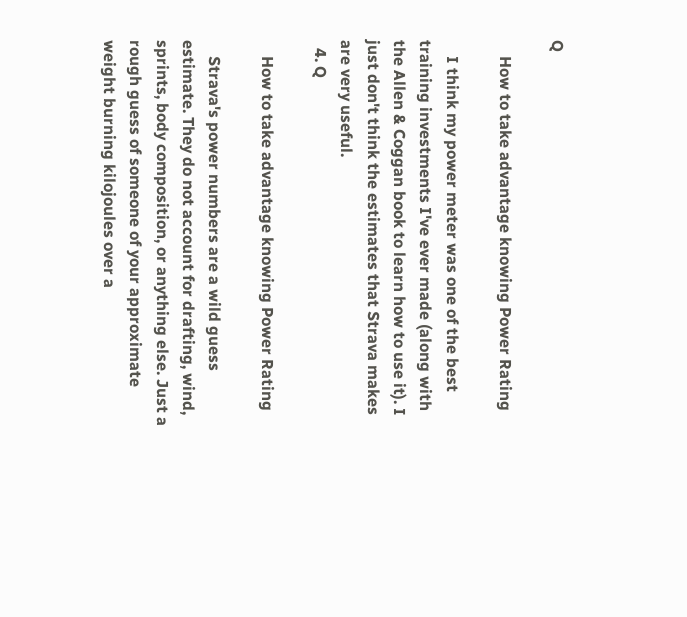Q

    How to take advantage knowing Power Rating

    I think my power meter was one of the best training investments I've ever made (along with the Allen & Coggan book to learn how to use it). I just don't think the estimates that Strava makes are very useful.
  4. Q

    How to take advantage knowing Power Rating

    Strava's power numbers are a wild guess estimate. They do not account for drafting, wind, sprints, body composition, or anything else. Just a rough guess of someone of your approximate weight burning kilojoules over a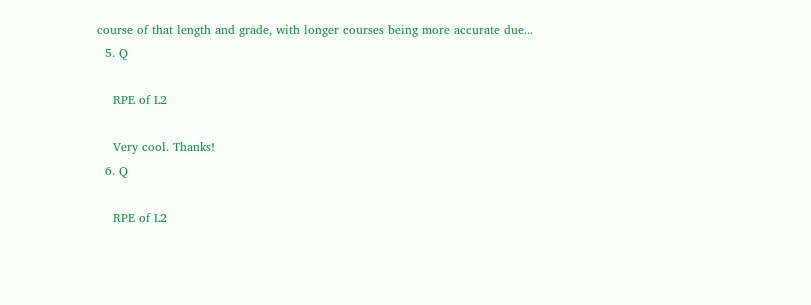course of that length and grade, with longer courses being more accurate due...
  5. Q

    RPE of L2

    Very cool. Thanks!
  6. Q

    RPE of L2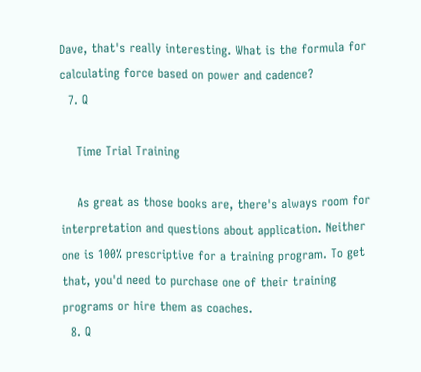Dave, that's really interesting. What is the formula for calculating force based on power and cadence?
  7. Q

    Time Trial Training

    As great as those books are, there's always room for interpretation and questions about application. Neither one is 100% prescriptive for a training program. To get that, you'd need to purchase one of their training programs or hire them as coaches.
  8. Q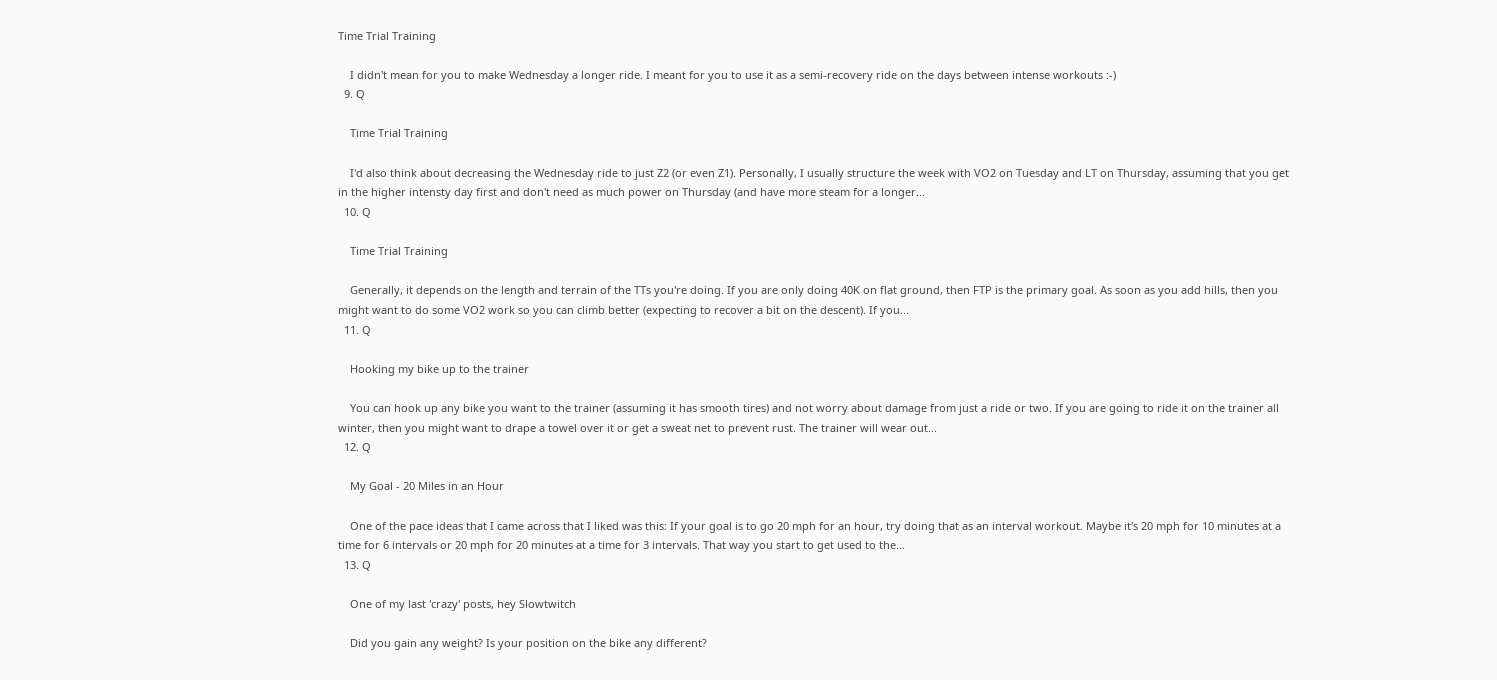Time Trial Training

    I didn't mean for you to make Wednesday a longer ride. I meant for you to use it as a semi-recovery ride on the days between intense workouts :-)
  9. Q

    Time Trial Training

    I'd also think about decreasing the Wednesday ride to just Z2 (or even Z1). Personally, I usually structure the week with VO2 on Tuesday and LT on Thursday, assuming that you get in the higher intensty day first and don't need as much power on Thursday (and have more steam for a longer...
  10. Q

    Time Trial Training

    Generally, it depends on the length and terrain of the TTs you're doing. If you are only doing 40K on flat ground, then FTP is the primary goal. As soon as you add hills, then you might want to do some VO2 work so you can climb better (expecting to recover a bit on the descent). If you...
  11. Q

    Hooking my bike up to the trainer

    You can hook up any bike you want to the trainer (assuming it has smooth tires) and not worry about damage from just a ride or two. If you are going to ride it on the trainer all winter, then you might want to drape a towel over it or get a sweat net to prevent rust. The trainer will wear out...
  12. Q

    My Goal - 20 Miles in an Hour

    One of the pace ideas that I came across that I liked was this: If your goal is to go 20 mph for an hour, try doing that as an interval workout. Maybe it's 20 mph for 10 minutes at a time for 6 intervals or 20 mph for 20 minutes at a time for 3 intervals. That way you start to get used to the...
  13. Q

    One of my last 'crazy' posts, hey Slowtwitch

    Did you gain any weight? Is your position on the bike any different?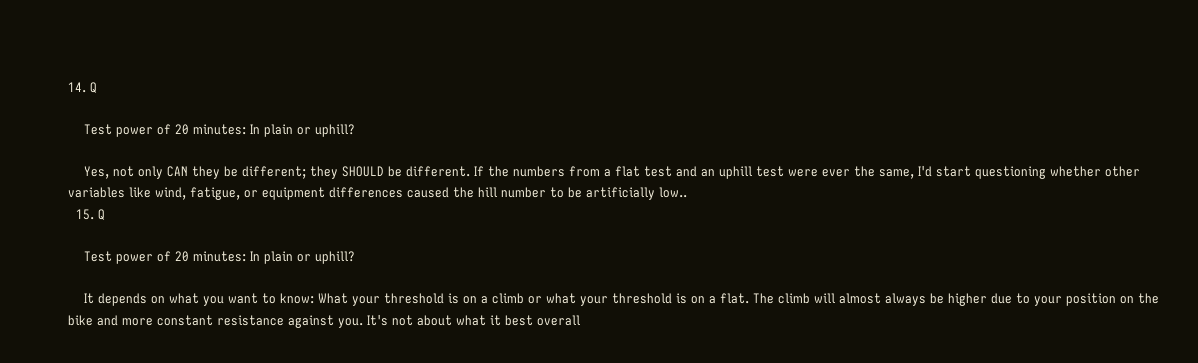14. Q

    Test power of 20 minutes: In plain or uphill?

    Yes, not only CAN they be different; they SHOULD be different. If the numbers from a flat test and an uphill test were ever the same, I'd start questioning whether other variables like wind, fatigue, or equipment differences caused the hill number to be artificially low..
  15. Q

    Test power of 20 minutes: In plain or uphill?

    It depends on what you want to know: What your threshold is on a climb or what your threshold is on a flat. The climb will almost always be higher due to your position on the bike and more constant resistance against you. It's not about what it best overall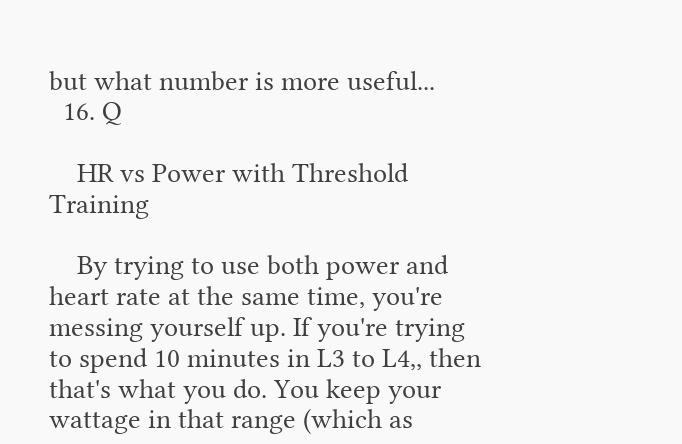but what number is more useful...
  16. Q

    HR vs Power with Threshold Training

    By trying to use both power and heart rate at the same time, you're messing yourself up. If you're trying to spend 10 minutes in L3 to L4,, then that's what you do. You keep your wattage in that range (which as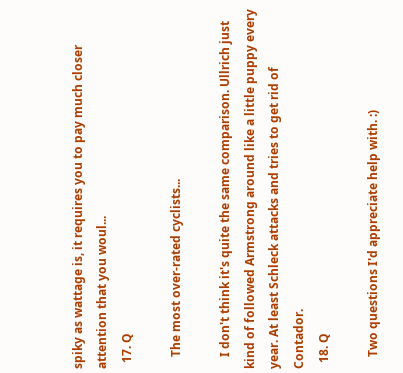spiky as wattage is, it requires you to pay much closer attention that you woul...
  17. Q

    The most over-rated cyclists...

    I don't think it's quite the same comparison. Ullrich just kind of followed Armstrong around like a little puppy every year. At least Schleck attacks and tries to get rid of Contador.
  18. Q

    Two questions I'd appreciate help with. :)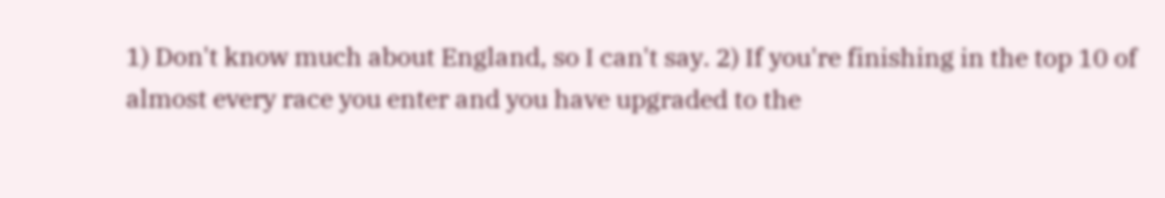1) Don't know much about England, so I can't say. 2) If you're finishing in the top 10 of almost every race you enter and you have upgraded to the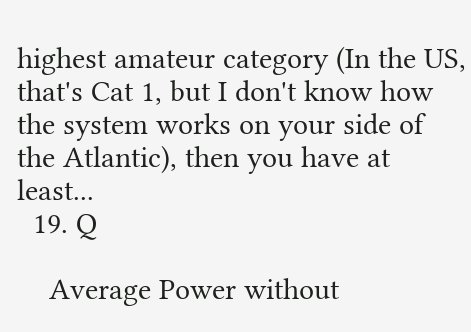highest amateur category (In the US, that's Cat 1, but I don't know how the system works on your side of the Atlantic), then you have at least...
  19. Q

    Average Power without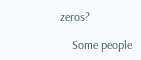zeros?

    Some people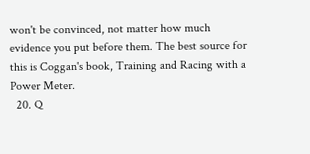won't be convinced, not matter how much evidence you put before them. The best source for this is Coggan's book, Training and Racing with a Power Meter.
  20. Q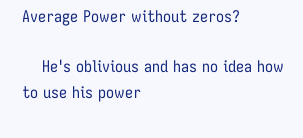Average Power without zeros?

    He's oblivious and has no idea how to use his power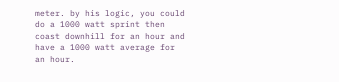meter. by his logic, you could do a 1000 watt sprint then coast downhill for an hour and have a 1000 watt average for an hour.